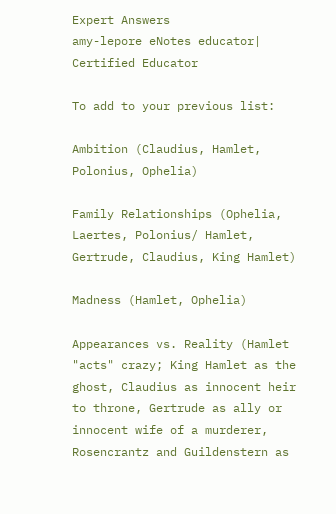Expert Answers
amy-lepore eNotes educator| Certified Educator

To add to your previous list:

Ambition (Claudius, Hamlet, Polonius, Ophelia)

Family Relationships (Ophelia, Laertes, Polonius/ Hamlet, Gertrude, Claudius, King Hamlet)

Madness (Hamlet, Ophelia)

Appearances vs. Reality (Hamlet "acts" crazy; King Hamlet as the ghost, Claudius as innocent heir to throne, Gertrude as ally or innocent wife of a murderer, Rosencrantz and Guildenstern as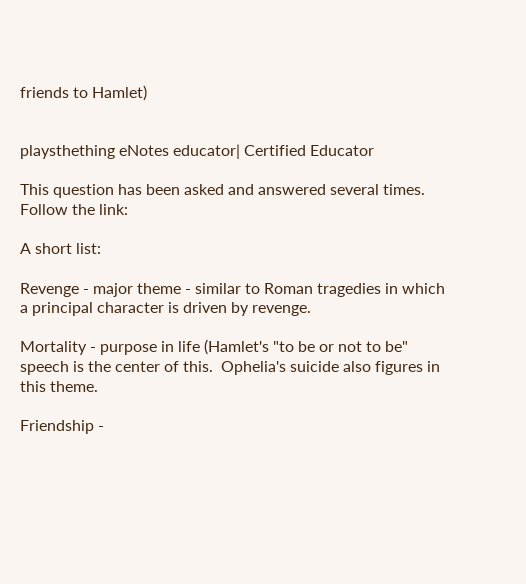friends to Hamlet)


playsthething eNotes educator| Certified Educator

This question has been asked and answered several times.  Follow the link:

A short list:

Revenge - major theme - similar to Roman tragedies in which a principal character is driven by revenge.

Mortality - purpose in life (Hamlet's "to be or not to be" speech is the center of this.  Ophelia's suicide also figures in this theme.

Friendship -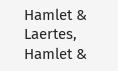Hamlet & Laertes, Hamlet &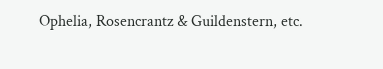Ophelia, Rosencrantz & Guildenstern, etc.